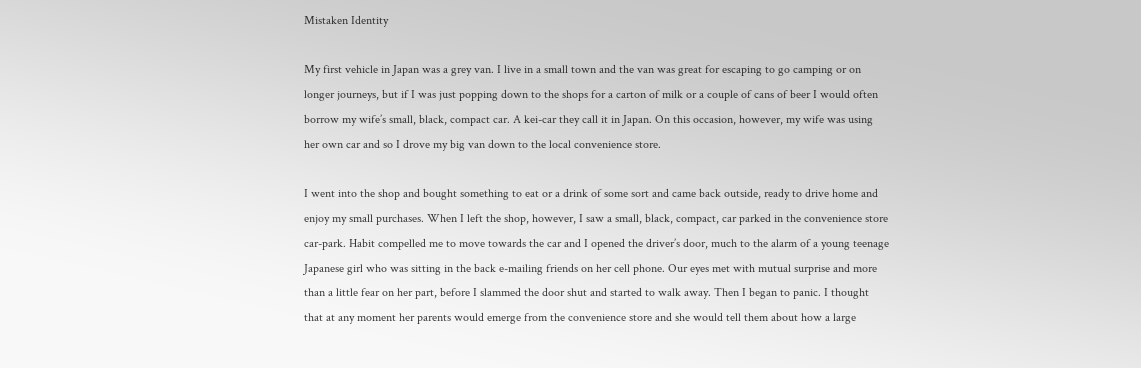Mistaken Identity

My first vehicle in Japan was a grey van. I live in a small town and the van was great for escaping to go camping or on longer journeys, but if I was just popping down to the shops for a carton of milk or a couple of cans of beer I would often borrow my wife’s small, black, compact car. A kei-car they call it in Japan. On this occasion, however, my wife was using her own car and so I drove my big van down to the local convenience store.

I went into the shop and bought something to eat or a drink of some sort and came back outside, ready to drive home and enjoy my small purchases. When I left the shop, however, I saw a small, black, compact, car parked in the convenience store car-park. Habit compelled me to move towards the car and I opened the driver’s door, much to the alarm of a young teenage Japanese girl who was sitting in the back e-mailing friends on her cell phone. Our eyes met with mutual surprise and more than a little fear on her part, before I slammed the door shut and started to walk away. Then I began to panic. I thought that at any moment her parents would emerge from the convenience store and she would tell them about how a large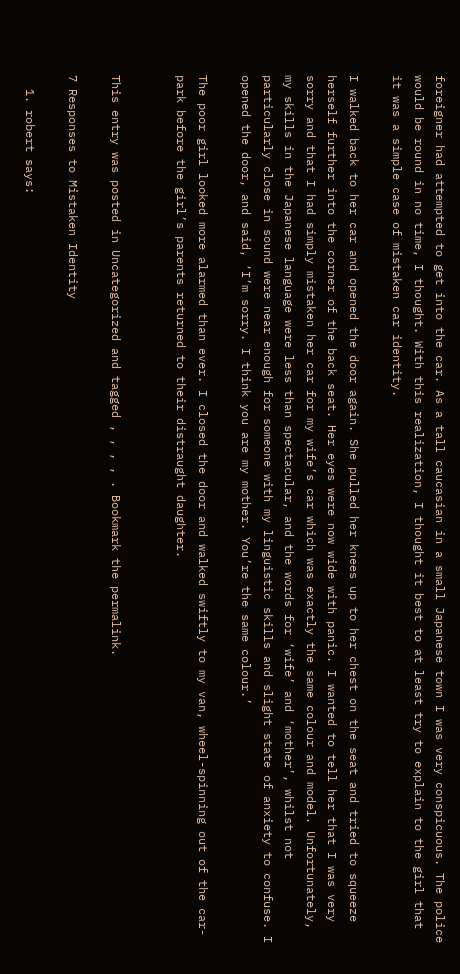foreigner had attempted to get into the car. As a tall caucasian in a small Japanese town I was very conspicuous. The police would be round in no time, I thought. With this realization, I thought it best to at least try to explain to the girl that it was a simple case of mistaken car identity.

I walked back to her car and opened the door again. She pulled her knees up to her chest on the seat and tried to squeeze herself further into the corner of the back seat. Her eyes were now wide with panic. I wanted to tell her that I was very sorry and that I had simply mistaken her car for my wife’s car which was exactly the same colour and model. Unfortunately, my skills in the Japanese language were less than spectacular, and the words for ‘wife’ and ‘mother’, whilst not particularly close in sound were near enough for someone with my linguistic skills and slight state of anxiety to confuse. I opened the door, and said, ‘I’m sorry. I think you are my mother. You’re the same colour.’

The poor girl looked more alarmed than ever. I closed the door and walked swiftly to my van, wheel-spinning out of the car-park before the girl’s parents returned to their distraught daughter.


This entry was posted in Uncategorized and tagged , , , , . Bookmark the permalink.

7 Responses to Mistaken Identity

  1. robert says: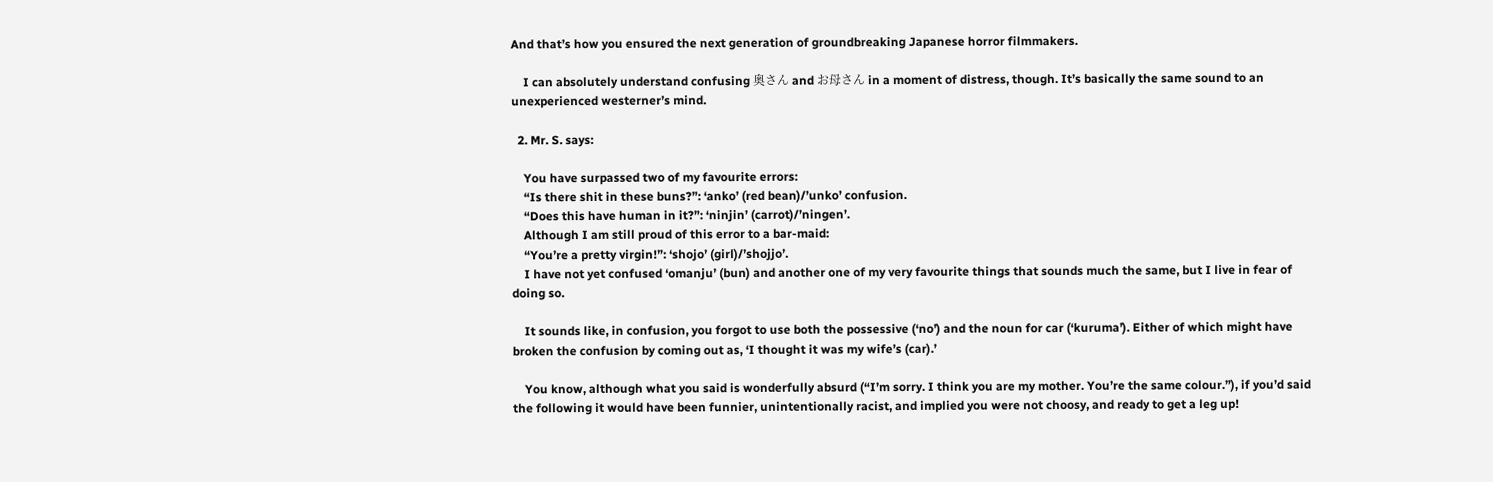And that’s how you ensured the next generation of groundbreaking Japanese horror filmmakers.

    I can absolutely understand confusing 奥さん and お母さん in a moment of distress, though. It’s basically the same sound to an unexperienced westerner’s mind.

  2. Mr. S. says:

    You have surpassed two of my favourite errors:
    “Is there shit in these buns?”: ‘anko’ (red bean)/’unko’ confusion.
    “Does this have human in it?”: ‘ninjin’ (carrot)/’ningen’.
    Although I am still proud of this error to a bar-maid:
    “You’re a pretty virgin!”: ‘shojo’ (girl)/’shojjo’.
    I have not yet confused ‘omanju’ (bun) and another one of my very favourite things that sounds much the same, but I live in fear of doing so.

    It sounds like, in confusion, you forgot to use both the possessive (‘no’) and the noun for car (‘kuruma’). Either of which might have broken the confusion by coming out as, ‘I thought it was my wife’s (car).’

    You know, although what you said is wonderfully absurd (“I’m sorry. I think you are my mother. You’re the same colour.”), if you’d said the following it would have been funnier, unintentionally racist, and implied you were not choosy, and ready to get a leg up!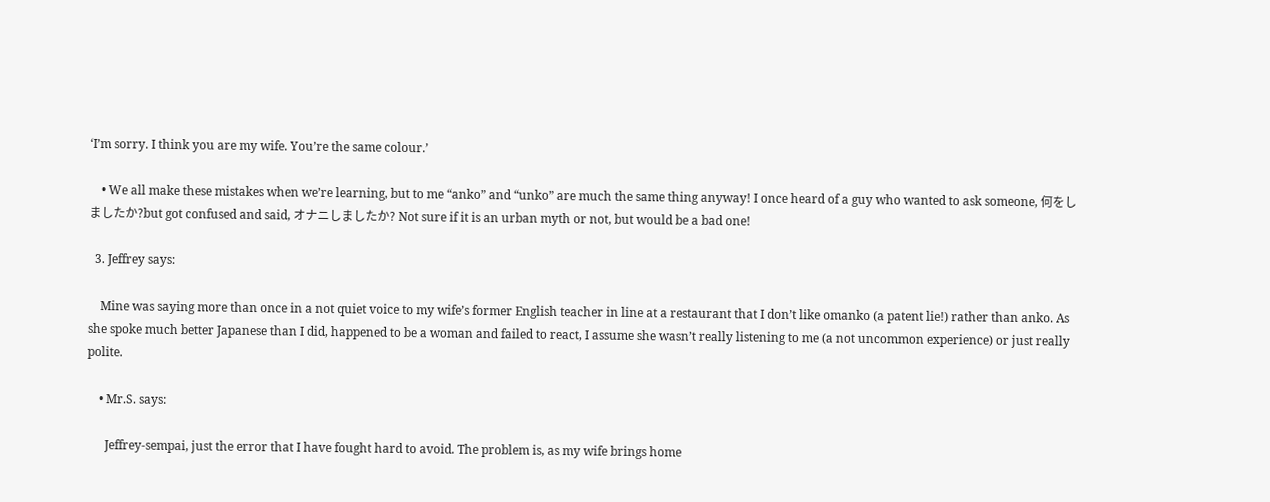‘I’m sorry. I think you are my wife. You’re the same colour.’

    • We all make these mistakes when we’re learning, but to me “anko” and “unko” are much the same thing anyway! I once heard of a guy who wanted to ask someone, 何をしましたか?but got confused and said, オナニしましたか? Not sure if it is an urban myth or not, but would be a bad one!

  3. Jeffrey says:

    Mine was saying more than once in a not quiet voice to my wife’s former English teacher in line at a restaurant that I don’t like omanko (a patent lie!) rather than anko. As she spoke much better Japanese than I did, happened to be a woman and failed to react, I assume she wasn’t really listening to me (a not uncommon experience) or just really polite.

    • Mr.S. says:

      Jeffrey-sempai, just the error that I have fought hard to avoid. The problem is, as my wife brings home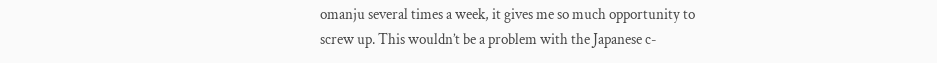omanju several times a week, it gives me so much opportunity to screw up. This wouldn’t be a problem with the Japanese c-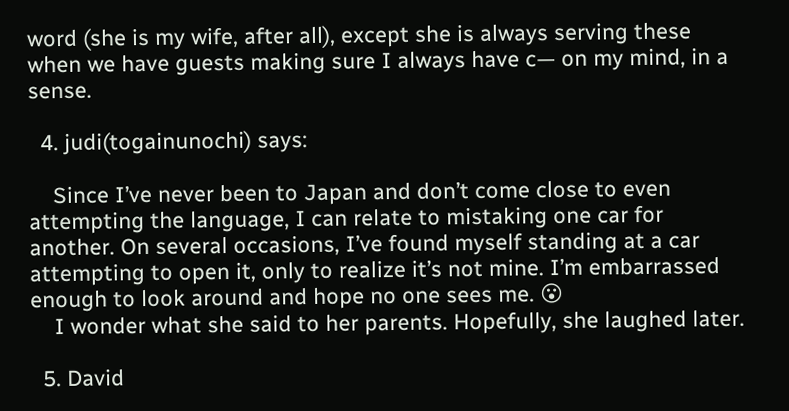word (she is my wife, after all), except she is always serving these when we have guests making sure I always have c— on my mind, in a sense.

  4. judi(togainunochi) says:

    Since I’ve never been to Japan and don’t come close to even attempting the language, I can relate to mistaking one car for another. On several occasions, I’ve found myself standing at a car attempting to open it, only to realize it’s not mine. I’m embarrassed enough to look around and hope no one sees me. 😮
    I wonder what she said to her parents. Hopefully, she laughed later.

  5. David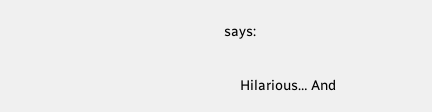says:

    Hilarious… And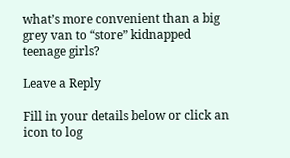what’s more convenient than a big grey van to “store” kidnapped teenage girls?

Leave a Reply

Fill in your details below or click an icon to log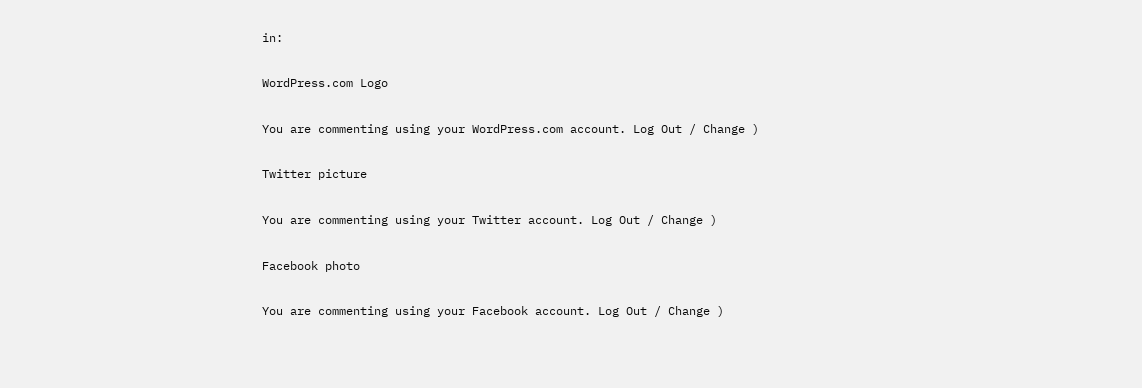in:

WordPress.com Logo

You are commenting using your WordPress.com account. Log Out / Change )

Twitter picture

You are commenting using your Twitter account. Log Out / Change )

Facebook photo

You are commenting using your Facebook account. Log Out / Change )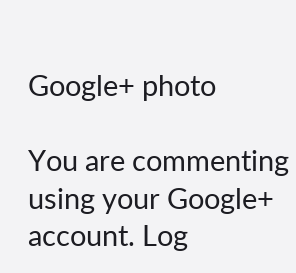Google+ photo

You are commenting using your Google+ account. Log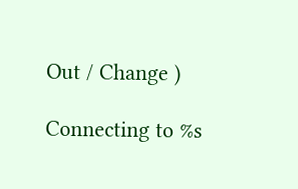Out / Change )

Connecting to %s